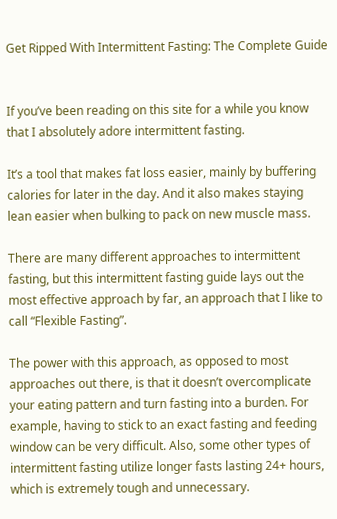Get Ripped With Intermittent Fasting: The Complete Guide


If you’ve been reading on this site for a while you know that I absolutely adore intermittent fasting.

It’s a tool that makes fat loss easier, mainly by buffering calories for later in the day. And it also makes staying lean easier when bulking to pack on new muscle mass.

There are many different approaches to intermittent fasting, but this intermittent fasting guide lays out the most effective approach by far, an approach that I like to call “Flexible Fasting”.

The power with this approach, as opposed to most approaches out there, is that it doesn’t overcomplicate your eating pattern and turn fasting into a burden. For example, having to stick to an exact fasting and feeding window can be very difficult. Also, some other types of intermittent fasting utilize longer fasts lasting 24+ hours, which is extremely tough and unnecessary.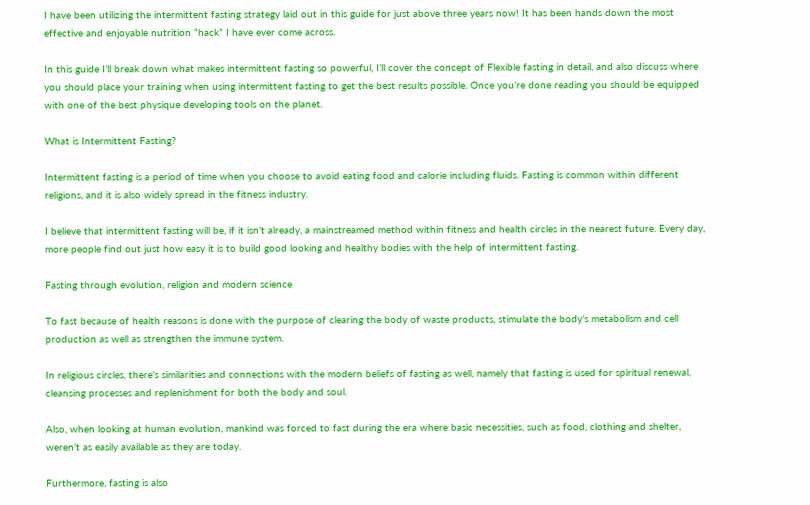I have been utilizing the intermittent fasting strategy laid out in this guide for just above three years now! It has been hands down the most effective and enjoyable nutrition “hack” I have ever come across.

In this guide I’ll break down what makes intermittent fasting so powerful, I’ll cover the concept of Flexible fasting in detail, and also discuss where you should place your training when using intermittent fasting to get the best results possible. Once you’re done reading you should be equipped with one of the best physique developing tools on the planet.

What is Intermittent Fasting?

Intermittent fasting is a period of time when you choose to avoid eating food and calorie including fluids. Fasting is common within different religions, and it is also widely spread in the fitness industry.

I believe that intermittent fasting will be, if it isn’t already, a mainstreamed method within fitness and health circles in the nearest future. Every day, more people find out just how easy it is to build good looking and healthy bodies with the help of intermittent fasting.

Fasting through evolution, religion and modern science

To fast because of health reasons is done with the purpose of clearing the body of waste products, stimulate the body’s metabolism and cell production as well as strengthen the immune system.

In religious circles, there’s similarities and connections with the modern beliefs of fasting as well, namely that fasting is used for spiritual renewal, cleansing processes and replenishment for both the body and soul.

Also, when looking at human evolution, mankind was forced to fast during the era where basic necessities, such as food, clothing and shelter, weren’t as easily available as they are today.

Furthermore, fasting is also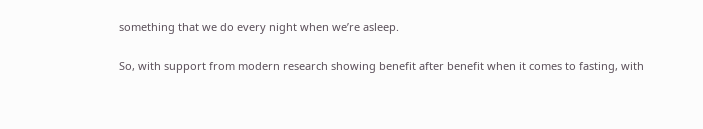something that we do every night when we’re asleep.

So, with support from modern research showing benefit after benefit when it comes to fasting, with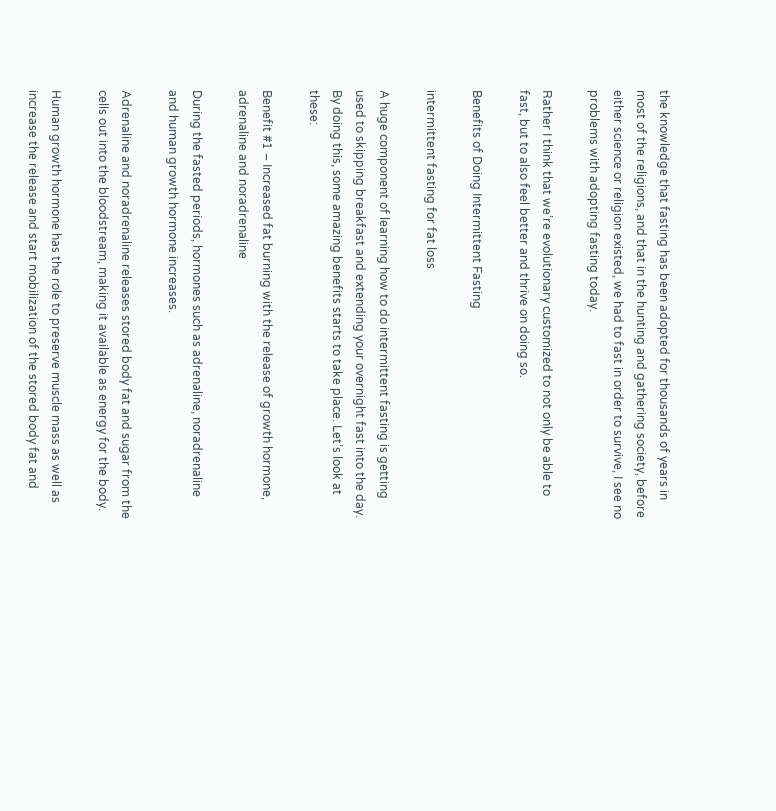the knowledge that fasting has been adopted for thousands of years in most of the religions, and that in the hunting and gathering society, before either science or religion existed, we had to fast in order to survive, I see no problems with adopting fasting today.

Rather I think that we’re evolutionary customized to not only be able to fast, but to also feel better and thrive on doing so.

Benefits of Doing Intermittent Fasting

intermittent fasting for fat loss

A huge component of learning how to do intermittent fasting is getting used to skipping breakfast and extending your overnight fast into the day. By doing this, some amazing benefits starts to take place. Let’s look at these:

Benefit #1 – Increased fat burning with the release of growth hormone, adrenaline and noradrenaline

During the fasted periods, hormones such as adrenaline, noradrenaline and human growth hormone increases.

Adrenaline and noradrenaline releases stored body fat and sugar from the cells out into the bloodstream, making it available as energy for the body.

Human growth hormone has the role to preserve muscle mass as well as increase the release and start mobilization of the stored body fat and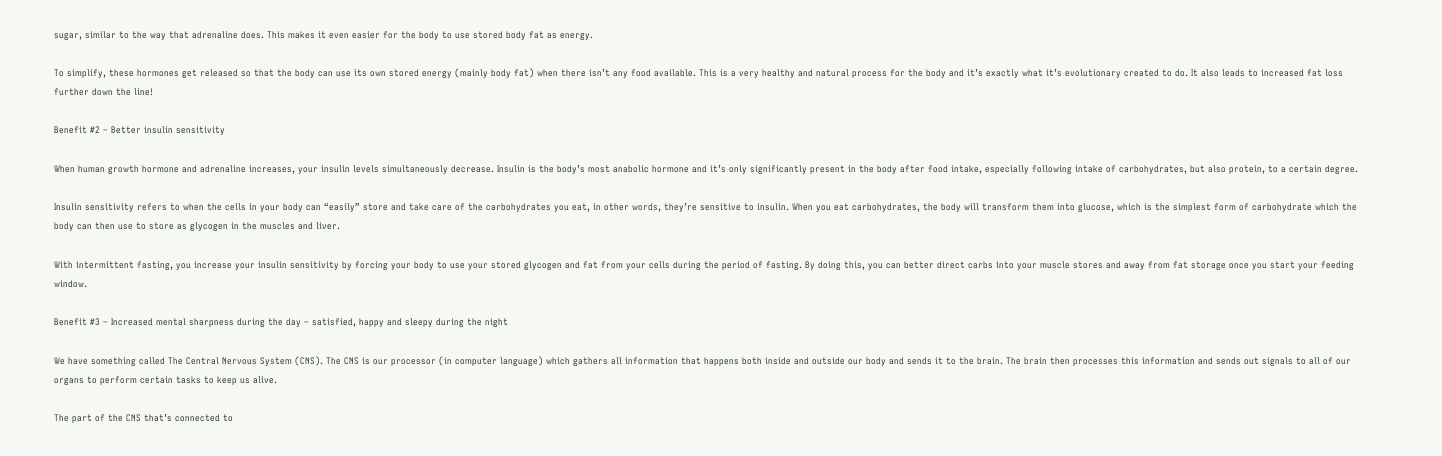sugar, similar to the way that adrenaline does. This makes it even easier for the body to use stored body fat as energy.

To simplify, these hormones get released so that the body can use its own stored energy (mainly body fat) when there isn’t any food available. This is a very healthy and natural process for the body and it’s exactly what it’s evolutionary created to do. It also leads to increased fat loss further down the line!

Benefit #2 – Better insulin sensitivity

When human growth hormone and adrenaline increases, your insulin levels simultaneously decrease. Insulin is the body’s most anabolic hormone and it’s only significantly present in the body after food intake, especially following intake of carbohydrates, but also protein, to a certain degree.

Insulin sensitivity refers to when the cells in your body can “easily” store and take care of the carbohydrates you eat, in other words, they’re sensitive to insulin. When you eat carbohydrates, the body will transform them into glucose, which is the simplest form of carbohydrate which the body can then use to store as glycogen in the muscles and liver.

With intermittent fasting, you increase your insulin sensitivity by forcing your body to use your stored glycogen and fat from your cells during the period of fasting. By doing this, you can better direct carbs into your muscle stores and away from fat storage once you start your feeding window.

Benefit #3 – Increased mental sharpness during the day – satisfied, happy and sleepy during the night

We have something called The Central Nervous System (CNS). The CNS is our processor (in computer language) which gathers all information that happens both inside and outside our body and sends it to the brain. The brain then processes this information and sends out signals to all of our organs to perform certain tasks to keep us alive.

The part of the CNS that’s connected to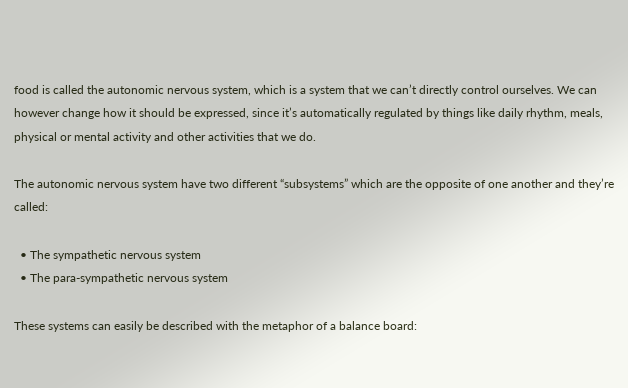food is called the autonomic nervous system, which is a system that we can’t directly control ourselves. We can however change how it should be expressed, since it’s automatically regulated by things like daily rhythm, meals, physical or mental activity and other activities that we do.

The autonomic nervous system have two different “subsystems” which are the opposite of one another and they’re called:

  • The sympathetic nervous system
  • The para-sympathetic nervous system

These systems can easily be described with the metaphor of a balance board: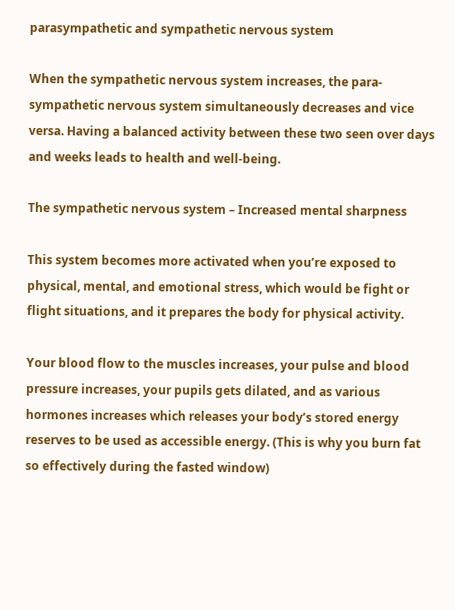parasympathetic and sympathetic nervous system

When the sympathetic nervous system increases, the para-sympathetic nervous system simultaneously decreases and vice versa. Having a balanced activity between these two seen over days and weeks leads to health and well-being.

The sympathetic nervous system – Increased mental sharpness

This system becomes more activated when you’re exposed to physical, mental, and emotional stress, which would be fight or flight situations, and it prepares the body for physical activity.

Your blood flow to the muscles increases, your pulse and blood pressure increases, your pupils gets dilated, and as various hormones increases which releases your body’s stored energy reserves to be used as accessible energy. (This is why you burn fat so effectively during the fasted window)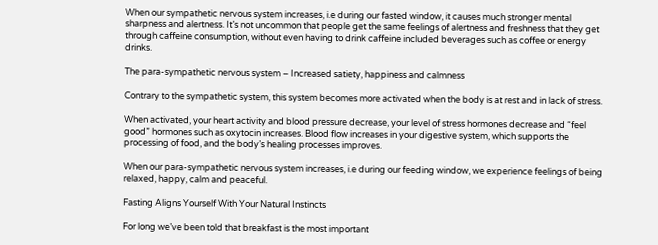When our sympathetic nervous system increases, i.e during our fasted window, it causes much stronger mental sharpness and alertness. It’s not uncommon that people get the same feelings of alertness and freshness that they get through caffeine consumption, without even having to drink caffeine included beverages such as coffee or energy drinks.

The para-sympathetic nervous system – Increased satiety, happiness and calmness

Contrary to the sympathetic system, this system becomes more activated when the body is at rest and in lack of stress.

When activated, your heart activity and blood pressure decrease, your level of stress hormones decrease and “feel good” hormones such as oxytocin increases. Blood flow increases in your digestive system, which supports the processing of food, and the body’s healing processes improves.

When our para-sympathetic nervous system increases, i.e during our feeding window, we experience feelings of being relaxed, happy, calm and peaceful.

Fasting Aligns Yourself With Your Natural Instincts

For long we’ve been told that breakfast is the most important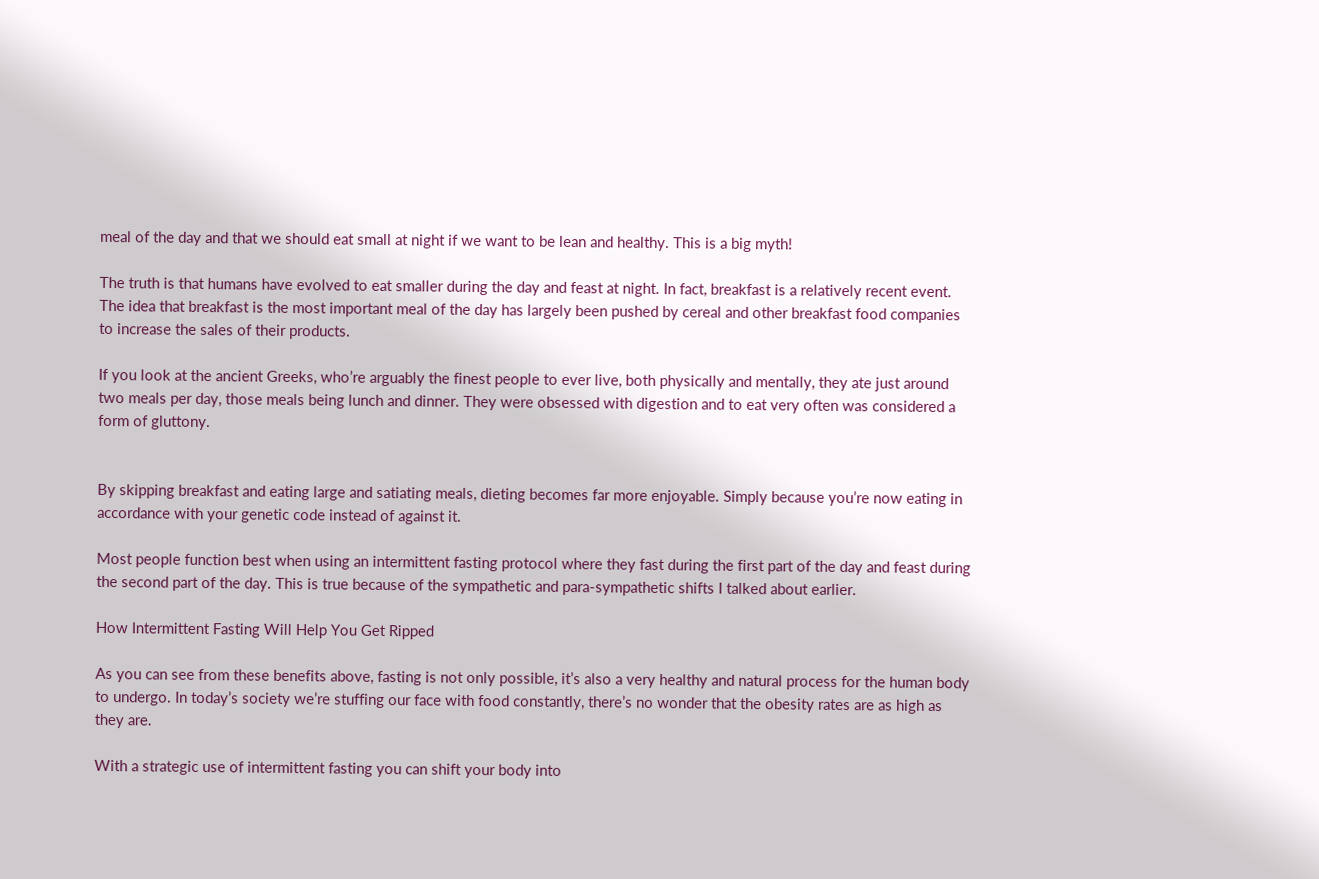meal of the day and that we should eat small at night if we want to be lean and healthy. This is a big myth!

The truth is that humans have evolved to eat smaller during the day and feast at night. In fact, breakfast is a relatively recent event. The idea that breakfast is the most important meal of the day has largely been pushed by cereal and other breakfast food companies to increase the sales of their products.

If you look at the ancient Greeks, who’re arguably the finest people to ever live, both physically and mentally, they ate just around two meals per day, those meals being lunch and dinner. They were obsessed with digestion and to eat very often was considered a form of gluttony.


By skipping breakfast and eating large and satiating meals, dieting becomes far more enjoyable. Simply because you’re now eating in accordance with your genetic code instead of against it.

Most people function best when using an intermittent fasting protocol where they fast during the first part of the day and feast during the second part of the day. This is true because of the sympathetic and para-sympathetic shifts I talked about earlier.

How Intermittent Fasting Will Help You Get Ripped

As you can see from these benefits above, fasting is not only possible, it’s also a very healthy and natural process for the human body to undergo. In today’s society we’re stuffing our face with food constantly, there’s no wonder that the obesity rates are as high as they are.

With a strategic use of intermittent fasting you can shift your body into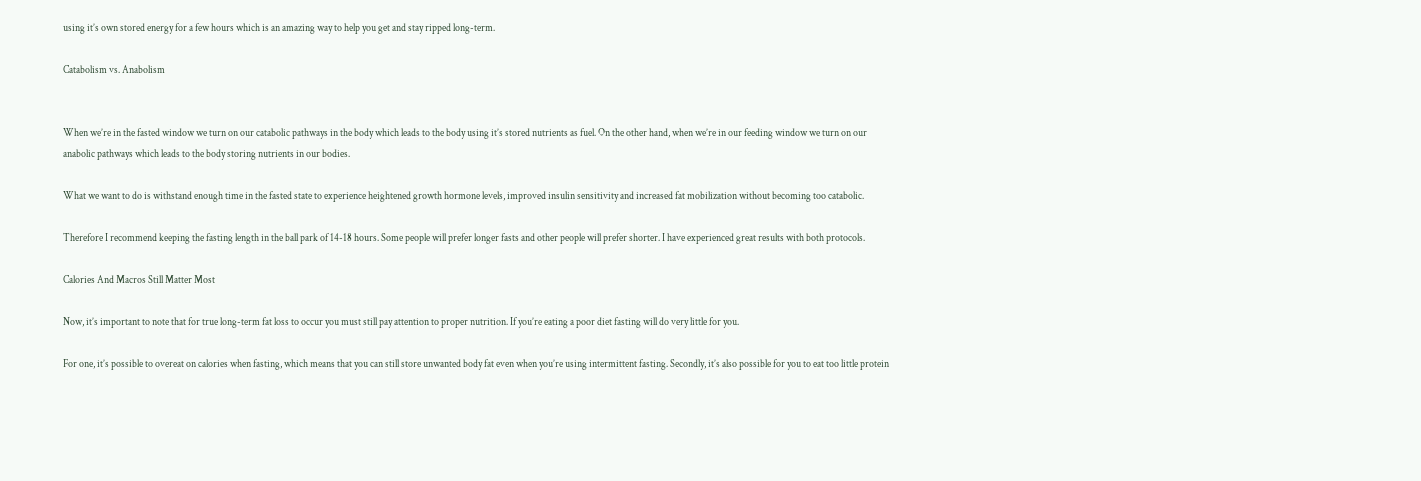using it’s own stored energy for a few hours which is an amazing way to help you get and stay ripped long-term.

Catabolism vs. Anabolism


When we’re in the fasted window we turn on our catabolic pathways in the body which leads to the body using it’s stored nutrients as fuel. On the other hand, when we’re in our feeding window we turn on our anabolic pathways which leads to the body storing nutrients in our bodies.

What we want to do is withstand enough time in the fasted state to experience heightened growth hormone levels, improved insulin sensitivity and increased fat mobilization without becoming too catabolic.

Therefore I recommend keeping the fasting length in the ball park of 14-18 hours. Some people will prefer longer fasts and other people will prefer shorter. I have experienced great results with both protocols.

Calories And Macros Still Matter Most

Now, it’s important to note that for true long-term fat loss to occur you must still pay attention to proper nutrition. If you’re eating a poor diet fasting will do very little for you.

For one, it’s possible to overeat on calories when fasting, which means that you can still store unwanted body fat even when you’re using intermittent fasting. Secondly, it’s also possible for you to eat too little protein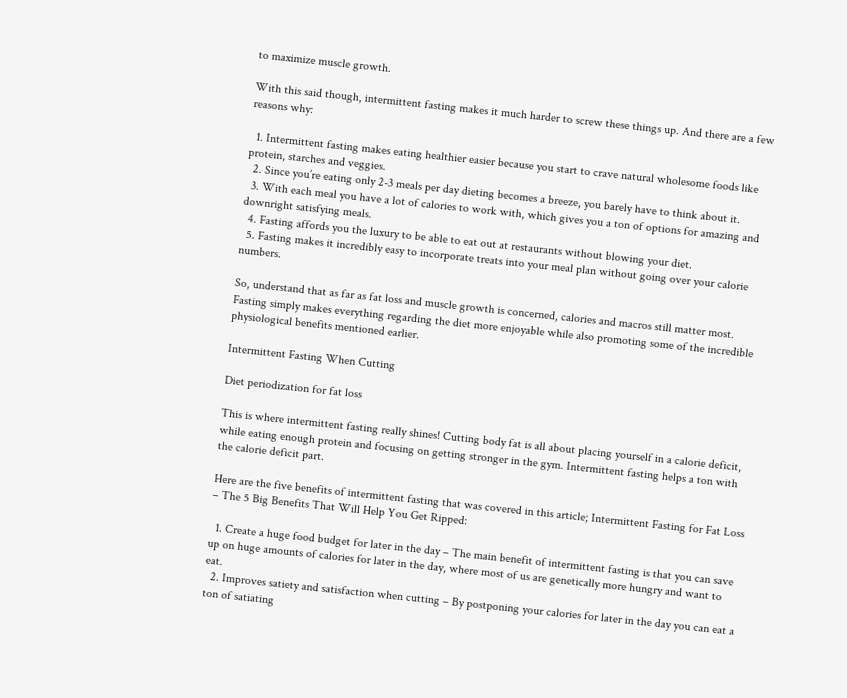to maximize muscle growth.

With this said though, intermittent fasting makes it much harder to screw these things up. And there are a few reasons why:

  1. Intermittent fasting makes eating healthier easier because you start to crave natural wholesome foods like protein, starches and veggies.
  2. Since you’re eating only 2-3 meals per day dieting becomes a breeze, you barely have to think about it.
  3. With each meal you have a lot of calories to work with, which gives you a ton of options for amazing and downright satisfying meals.
  4. Fasting affords you the luxury to be able to eat out at restaurants without blowing your diet.
  5. Fasting makes it incredibly easy to incorporate treats into your meal plan without going over your calorie numbers.

So, understand that as far as fat loss and muscle growth is concerned, calories and macros still matter most. Fasting simply makes everything regarding the diet more enjoyable while also promoting some of the incredible physiological benefits mentioned earlier.

Intermittent Fasting When Cutting

Diet periodization for fat loss

This is where intermittent fasting really shines! Cutting body fat is all about placing yourself in a calorie deficit, while eating enough protein and focusing on getting stronger in the gym. Intermittent fasting helps a ton with the calorie deficit part.

Here are the five benefits of intermittent fasting that was covered in this article; Intermittent Fasting for Fat Loss – The 5 Big Benefits That Will Help You Get Ripped:

  1. Create a huge food budget for later in the day – The main benefit of intermittent fasting is that you can save up on huge amounts of calories for later in the day, where most of us are genetically more hungry and want to eat.
  2. Improves satiety and satisfaction when cutting – By postponing your calories for later in the day you can eat a ton of satiating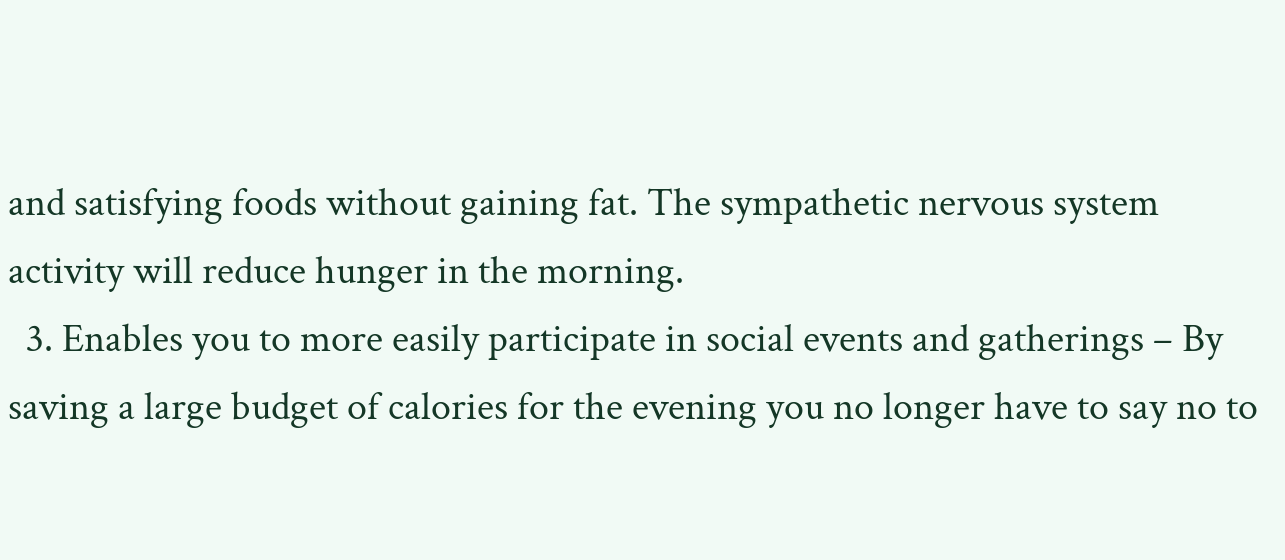and satisfying foods without gaining fat. The sympathetic nervous system activity will reduce hunger in the morning.
  3. Enables you to more easily participate in social events and gatherings – By saving a large budget of calories for the evening you no longer have to say no to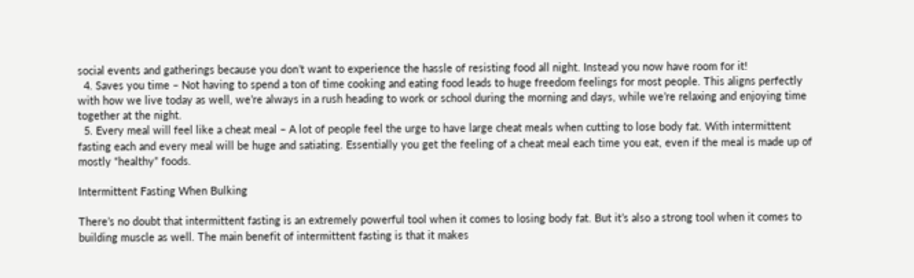social events and gatherings because you don’t want to experience the hassle of resisting food all night. Instead you now have room for it!
  4. Saves you time – Not having to spend a ton of time cooking and eating food leads to huge freedom feelings for most people. This aligns perfectly with how we live today as well, we’re always in a rush heading to work or school during the morning and days, while we’re relaxing and enjoying time together at the night.
  5. Every meal will feel like a cheat meal – A lot of people feel the urge to have large cheat meals when cutting to lose body fat. With intermittent fasting each and every meal will be huge and satiating. Essentially you get the feeling of a cheat meal each time you eat, even if the meal is made up of mostly “healthy” foods.

Intermittent Fasting When Bulking

There’s no doubt that intermittent fasting is an extremely powerful tool when it comes to losing body fat. But it’s also a strong tool when it comes to building muscle as well. The main benefit of intermittent fasting is that it makes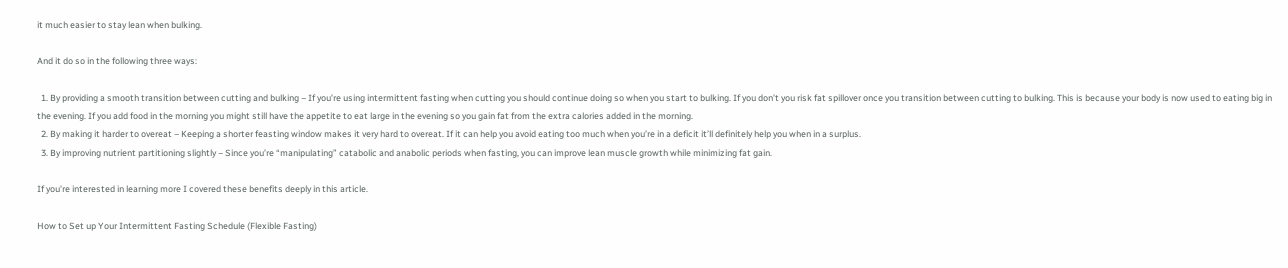it much easier to stay lean when bulking.

And it do so in the following three ways:

  1. By providing a smooth transition between cutting and bulking – If you’re using intermittent fasting when cutting you should continue doing so when you start to bulking. If you don’t you risk fat spillover once you transition between cutting to bulking. This is because your body is now used to eating big in the evening. If you add food in the morning you might still have the appetite to eat large in the evening so you gain fat from the extra calories added in the morning.
  2. By making it harder to overeat – Keeping a shorter feasting window makes it very hard to overeat. If it can help you avoid eating too much when you’re in a deficit it’ll definitely help you when in a surplus.
  3. By improving nutrient partitioning slightly – Since you’re “manipulating” catabolic and anabolic periods when fasting, you can improve lean muscle growth while minimizing fat gain.

If you’re interested in learning more I covered these benefits deeply in this article.

How to Set up Your Intermittent Fasting Schedule (Flexible Fasting)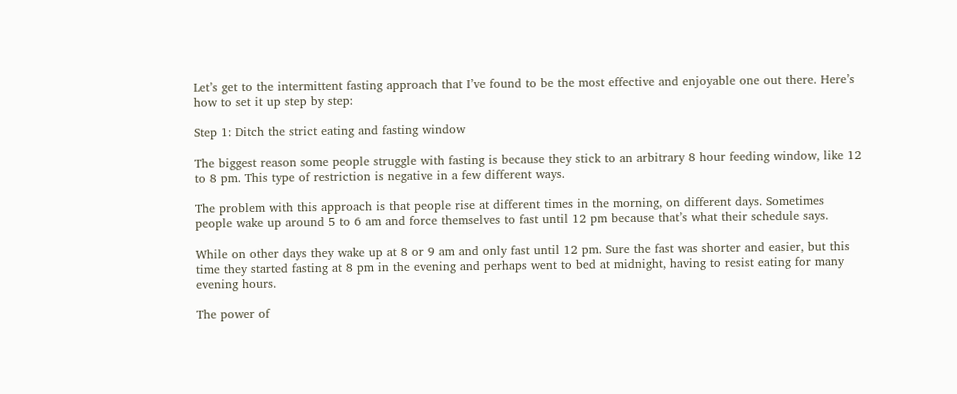Let’s get to the intermittent fasting approach that I’ve found to be the most effective and enjoyable one out there. Here’s how to set it up step by step:

Step 1: Ditch the strict eating and fasting window

The biggest reason some people struggle with fasting is because they stick to an arbitrary 8 hour feeding window, like 12 to 8 pm. This type of restriction is negative in a few different ways.

The problem with this approach is that people rise at different times in the morning, on different days. Sometimes people wake up around 5 to 6 am and force themselves to fast until 12 pm because that’s what their schedule says.

While on other days they wake up at 8 or 9 am and only fast until 12 pm. Sure the fast was shorter and easier, but this time they started fasting at 8 pm in the evening and perhaps went to bed at midnight, having to resist eating for many evening hours.

The power of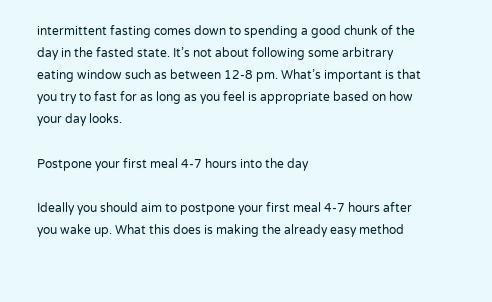intermittent fasting comes down to spending a good chunk of the day in the fasted state. It’s not about following some arbitrary eating window such as between 12-8 pm. What’s important is that you try to fast for as long as you feel is appropriate based on how your day looks.

Postpone your first meal 4-7 hours into the day

Ideally you should aim to postpone your first meal 4-7 hours after you wake up. What this does is making the already easy method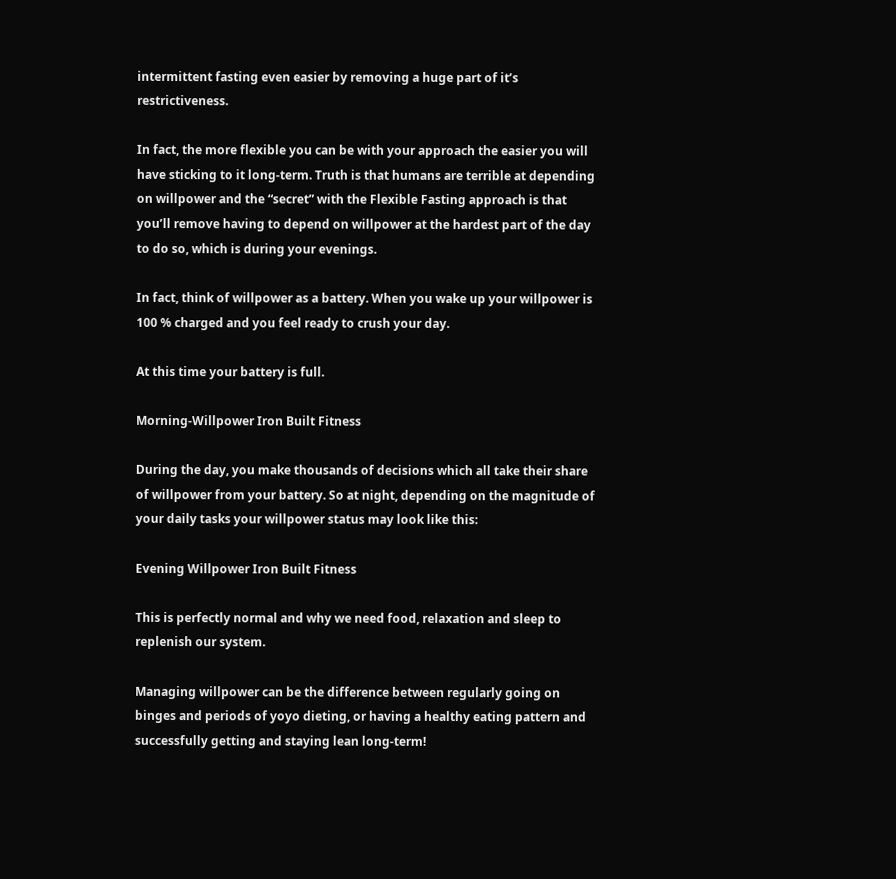intermittent fasting even easier by removing a huge part of it’s restrictiveness.

In fact, the more flexible you can be with your approach the easier you will have sticking to it long-term. Truth is that humans are terrible at depending on willpower and the “secret” with the Flexible Fasting approach is that you’ll remove having to depend on willpower at the hardest part of the day to do so, which is during your evenings.

In fact, think of willpower as a battery. When you wake up your willpower is 100 % charged and you feel ready to crush your day.

At this time your battery is full.

Morning-Willpower Iron Built Fitness

During the day, you make thousands of decisions which all take their share of willpower from your battery. So at night, depending on the magnitude of your daily tasks your willpower status may look like this:

Evening Willpower Iron Built Fitness

This is perfectly normal and why we need food, relaxation and sleep to replenish our system.

Managing willpower can be the difference between regularly going on binges and periods of yoyo dieting, or having a healthy eating pattern and successfully getting and staying lean long-term!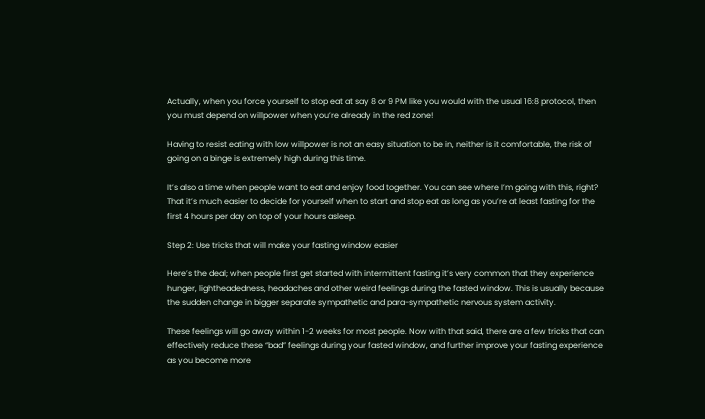Actually, when you force yourself to stop eat at say 8 or 9 PM like you would with the usual 16:8 protocol, then you must depend on willpower when you’re already in the red zone!

Having to resist eating with low willpower is not an easy situation to be in, neither is it comfortable, the risk of going on a binge is extremely high during this time.

It’s also a time when people want to eat and enjoy food together. You can see where I’m going with this, right? That it’s much easier to decide for yourself when to start and stop eat as long as you’re at least fasting for the first 4 hours per day on top of your hours asleep.

Step 2: Use tricks that will make your fasting window easier

Here’s the deal; when people first get started with intermittent fasting it’s very common that they experience hunger, lightheadedness, headaches and other weird feelings during the fasted window. This is usually because the sudden change in bigger separate sympathetic and para-sympathetic nervous system activity.

These feelings will go away within 1-2 weeks for most people. Now with that said, there are a few tricks that can effectively reduce these “bad” feelings during your fasted window, and further improve your fasting experience as you become more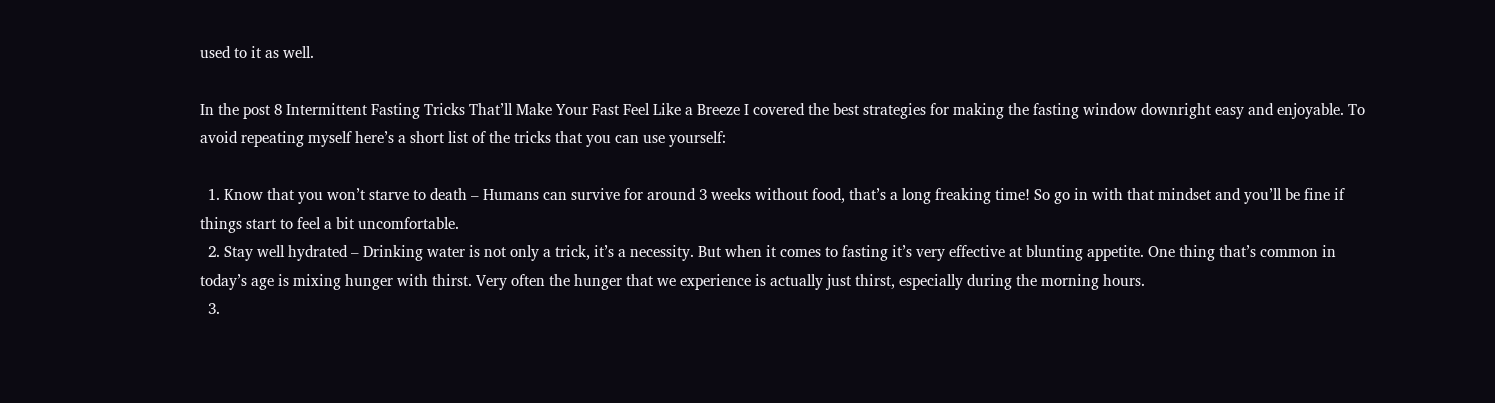used to it as well.

In the post 8 Intermittent Fasting Tricks That’ll Make Your Fast Feel Like a Breeze I covered the best strategies for making the fasting window downright easy and enjoyable. To avoid repeating myself here’s a short list of the tricks that you can use yourself:

  1. Know that you won’t starve to death – Humans can survive for around 3 weeks without food, that’s a long freaking time! So go in with that mindset and you’ll be fine if things start to feel a bit uncomfortable.
  2. Stay well hydrated – Drinking water is not only a trick, it’s a necessity. But when it comes to fasting it’s very effective at blunting appetite. One thing that’s common in today’s age is mixing hunger with thirst. Very often the hunger that we experience is actually just thirst, especially during the morning hours.
  3.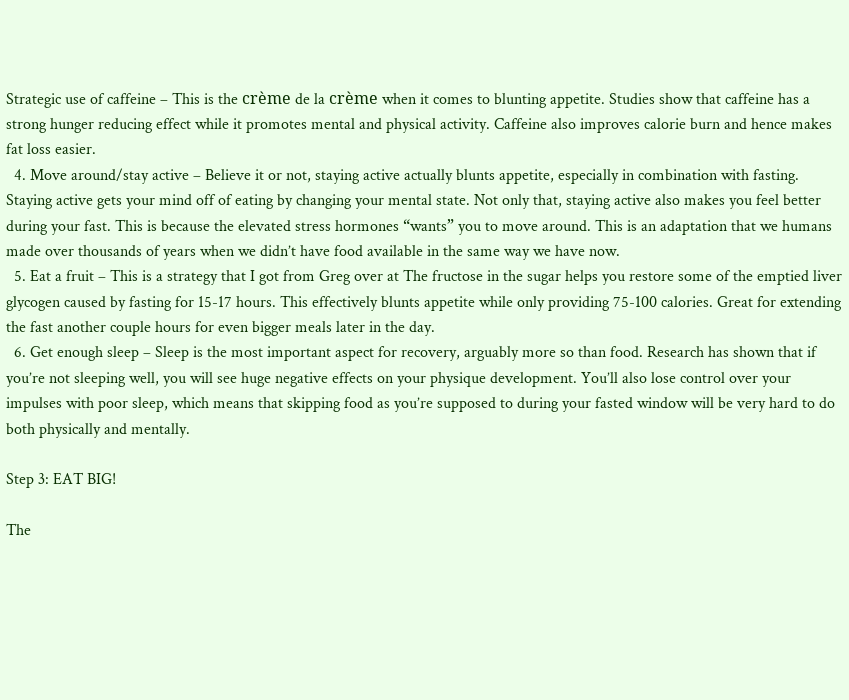Strategic use of caffeine – This is the crème de la crème when it comes to blunting appetite. Studies show that caffeine has a strong hunger reducing effect while it promotes mental and physical activity. Caffeine also improves calorie burn and hence makes fat loss easier.
  4. Move around/stay active – Believe it or not, staying active actually blunts appetite, especially in combination with fasting. Staying active gets your mind off of eating by changing your mental state. Not only that, staying active also makes you feel better during your fast. This is because the elevated stress hormones “wants” you to move around. This is an adaptation that we humans made over thousands of years when we didn’t have food available in the same way we have now.
  5. Eat a fruit – This is a strategy that I got from Greg over at The fructose in the sugar helps you restore some of the emptied liver glycogen caused by fasting for 15-17 hours. This effectively blunts appetite while only providing 75-100 calories. Great for extending the fast another couple hours for even bigger meals later in the day.
  6. Get enough sleep – Sleep is the most important aspect for recovery, arguably more so than food. Research has shown that if you’re not sleeping well, you will see huge negative effects on your physique development. You’ll also lose control over your impulses with poor sleep, which means that skipping food as you’re supposed to during your fasted window will be very hard to do both physically and mentally.

Step 3: EAT BIG!

The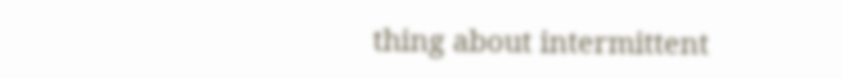thing about intermittent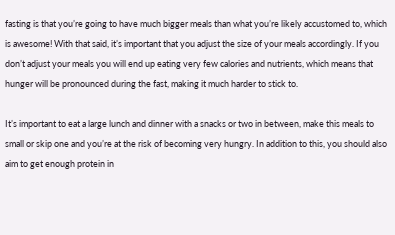fasting is that you’re going to have much bigger meals than what you’re likely accustomed to, which is awesome! With that said, it’s important that you adjust the size of your meals accordingly. If you don’t adjust your meals you will end up eating very few calories and nutrients, which means that hunger will be pronounced during the fast, making it much harder to stick to.

It’s important to eat a large lunch and dinner with a snacks or two in between, make this meals to small or skip one and you’re at the risk of becoming very hungry. In addition to this, you should also aim to get enough protein in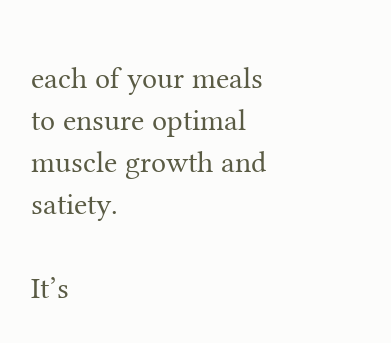each of your meals to ensure optimal muscle growth and satiety.

It’s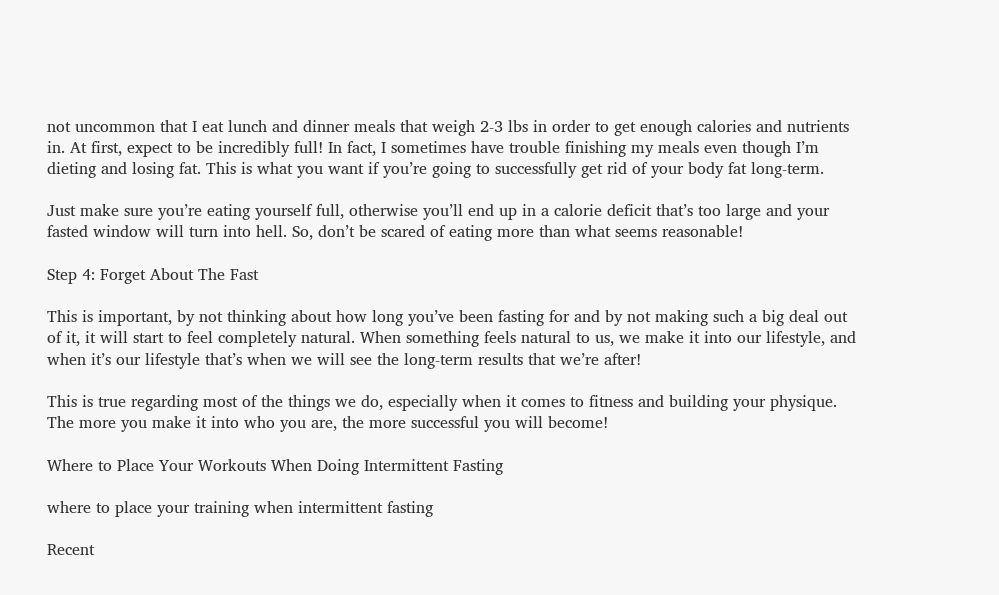not uncommon that I eat lunch and dinner meals that weigh 2-3 lbs in order to get enough calories and nutrients in. At first, expect to be incredibly full! In fact, I sometimes have trouble finishing my meals even though I’m dieting and losing fat. This is what you want if you’re going to successfully get rid of your body fat long-term.

Just make sure you’re eating yourself full, otherwise you’ll end up in a calorie deficit that’s too large and your fasted window will turn into hell. So, don’t be scared of eating more than what seems reasonable!

Step 4: Forget About The Fast

This is important, by not thinking about how long you’ve been fasting for and by not making such a big deal out of it, it will start to feel completely natural. When something feels natural to us, we make it into our lifestyle, and when it’s our lifestyle that’s when we will see the long-term results that we’re after!

This is true regarding most of the things we do, especially when it comes to fitness and building your physique. The more you make it into who you are, the more successful you will become!

Where to Place Your Workouts When Doing Intermittent Fasting

where to place your training when intermittent fasting

Recent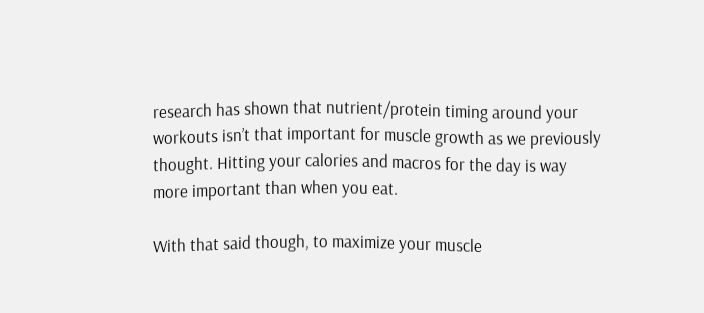research has shown that nutrient/protein timing around your workouts isn’t that important for muscle growth as we previously thought. Hitting your calories and macros for the day is way more important than when you eat.

With that said though, to maximize your muscle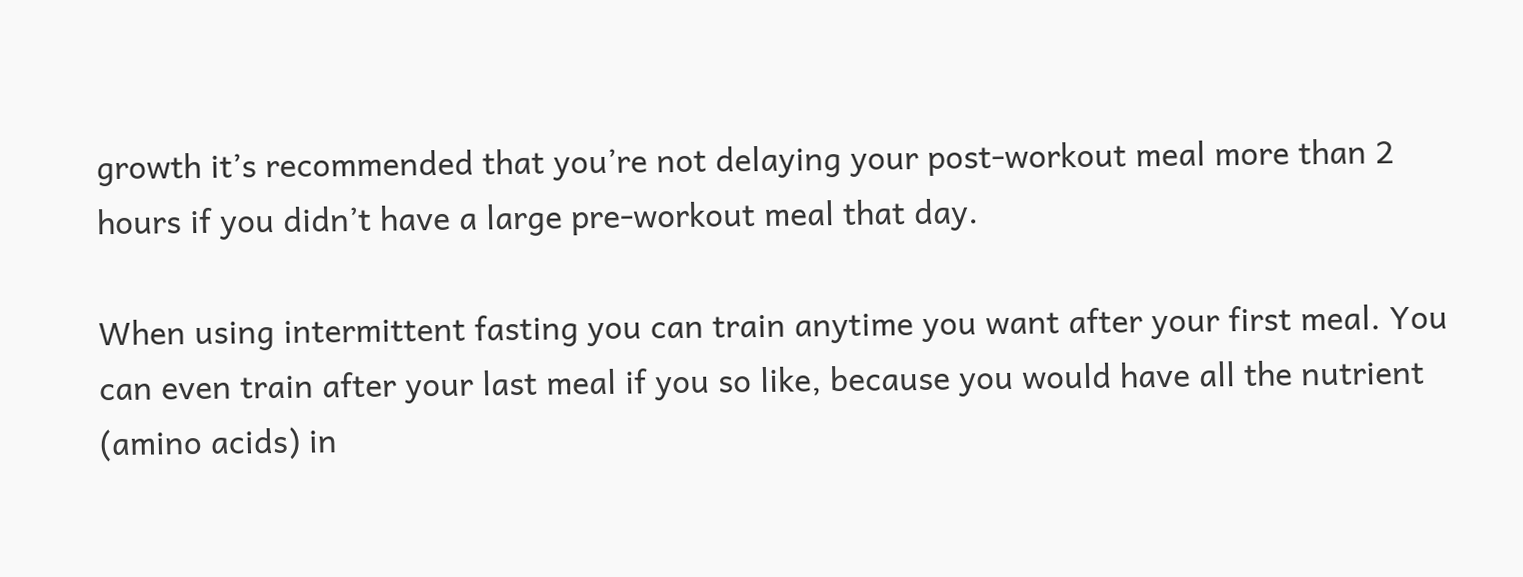growth it’s recommended that you’re not delaying your post-workout meal more than 2 hours if you didn’t have a large pre-workout meal that day.

When using intermittent fasting you can train anytime you want after your first meal. You can even train after your last meal if you so like, because you would have all the nutrient (amino acids) in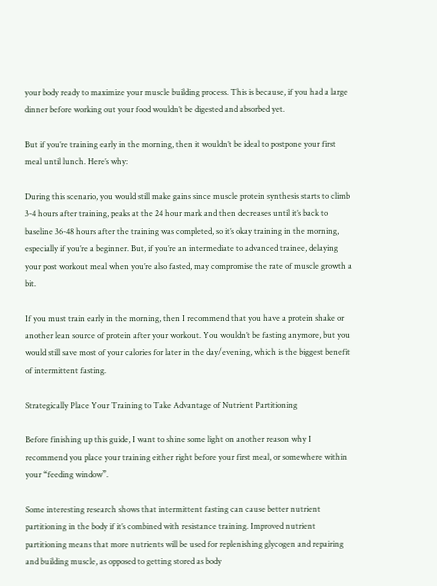your body ready to maximize your muscle building process. This is because, if you had a large dinner before working out your food wouldn’t be digested and absorbed yet.

But if you’re training early in the morning, then it wouldn’t be ideal to postpone your first meal until lunch. Here’s why:

During this scenario, you would still make gains since muscle protein synthesis starts to climb 3-4 hours after training, peaks at the 24 hour mark and then decreases until it’s back to baseline 36-48 hours after the training was completed, so it’s okay training in the morning, especially if you’re a beginner. But, if you’re an intermediate to advanced trainee, delaying your post workout meal when you’re also fasted, may compromise the rate of muscle growth a bit.

If you must train early in the morning, then I recommend that you have a protein shake or another lean source of protein after your workout. You wouldn’t be fasting anymore, but you would still save most of your calories for later in the day/evening, which is the biggest benefit of intermittent fasting.

Strategically Place Your Training to Take Advantage of Nutrient Partitioning

Before finishing up this guide, I want to shine some light on another reason why I recommend you place your training either right before your first meal, or somewhere within your “feeding window”.

Some interesting research shows that intermittent fasting can cause better nutrient partitioning in the body if it’s combined with resistance training. Improved nutrient partitioning means that more nutrients will be used for replenishing glycogen and repairing and building muscle, as opposed to getting stored as body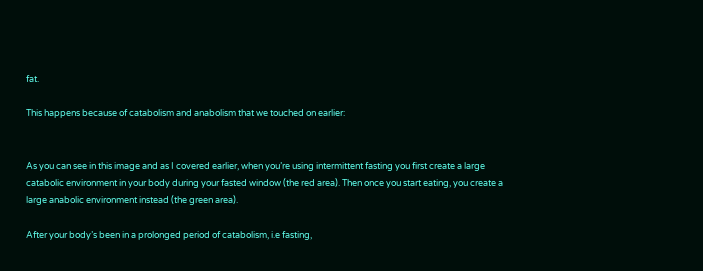fat.

This happens because of catabolism and anabolism that we touched on earlier:


As you can see in this image and as I covered earlier, when you’re using intermittent fasting you first create a large catabolic environment in your body during your fasted window (the red area). Then once you start eating, you create a large anabolic environment instead (the green area).

After your body’s been in a prolonged period of catabolism, i.e fasting,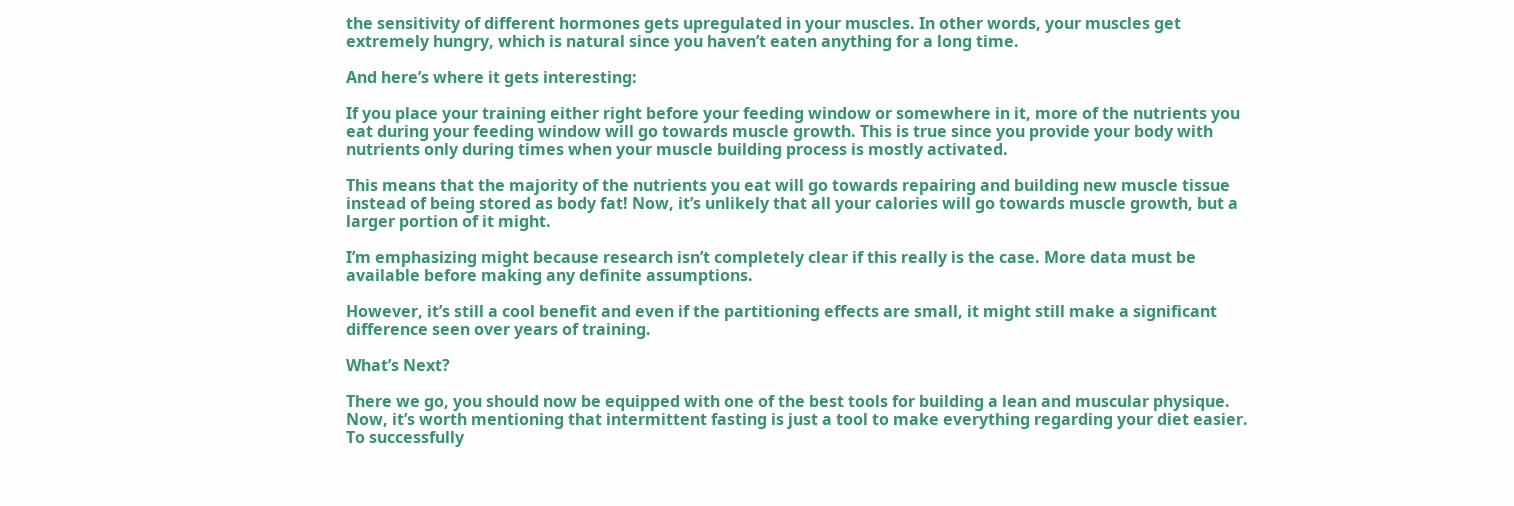the sensitivity of different hormones gets upregulated in your muscles. In other words, your muscles get extremely hungry, which is natural since you haven’t eaten anything for a long time.

And here’s where it gets interesting:

If you place your training either right before your feeding window or somewhere in it, more of the nutrients you eat during your feeding window will go towards muscle growth. This is true since you provide your body with nutrients only during times when your muscle building process is mostly activated.

This means that the majority of the nutrients you eat will go towards repairing and building new muscle tissue instead of being stored as body fat! Now, it’s unlikely that all your calories will go towards muscle growth, but a larger portion of it might.

I’m emphasizing might because research isn’t completely clear if this really is the case. More data must be available before making any definite assumptions.

However, it’s still a cool benefit and even if the partitioning effects are small, it might still make a significant difference seen over years of training.

What’s Next?

There we go, you should now be equipped with one of the best tools for building a lean and muscular physique. Now, it’s worth mentioning that intermittent fasting is just a tool to make everything regarding your diet easier. To successfully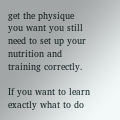get the physique you want you still need to set up your nutrition and training correctly.

If you want to learn exactly what to do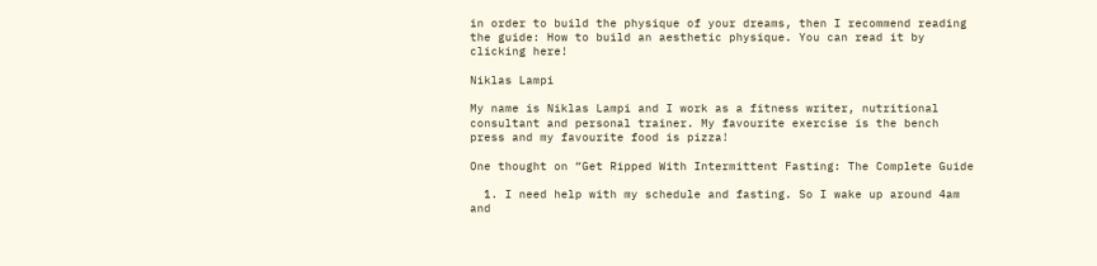in order to build the physique of your dreams, then I recommend reading the guide: How to build an aesthetic physique. You can read it by clicking here!

Niklas Lampi

My name is Niklas Lampi and I work as a fitness writer, nutritional consultant and personal trainer. My favourite exercise is the bench press and my favourite food is pizza!

One thought on “Get Ripped With Intermittent Fasting: The Complete Guide

  1. I need help with my schedule and fasting. So I wake up around 4am and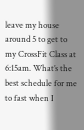leave my house around 5 to get to my CrossFit Class at 6:15am. What’s the best schedule for me to fast when I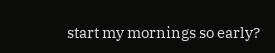start my mornings so early?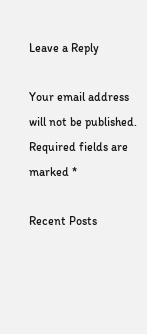Leave a Reply

Your email address will not be published. Required fields are marked *

Recent Posts